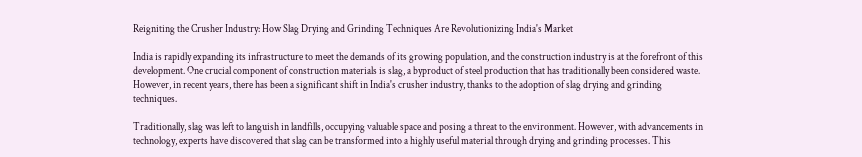Reigniting the Crusher Industry: How Slag Drying and Grinding Techniques Are Revolutionizing India's Market

India is rapidly expanding its infrastructure to meet the demands of its growing population, and the construction industry is at the forefront of this development. One crucial component of construction materials is slag, a byproduct of steel production that has traditionally been considered waste. However, in recent years, there has been a significant shift in India's crusher industry, thanks to the adoption of slag drying and grinding techniques.

Traditionally, slag was left to languish in landfills, occupying valuable space and posing a threat to the environment. However, with advancements in technology, experts have discovered that slag can be transformed into a highly useful material through drying and grinding processes. This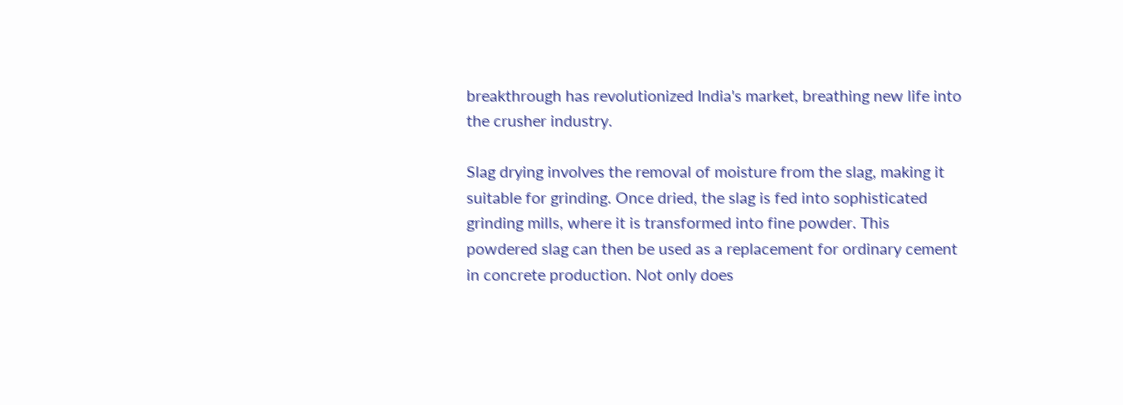breakthrough has revolutionized India's market, breathing new life into the crusher industry.

Slag drying involves the removal of moisture from the slag, making it suitable for grinding. Once dried, the slag is fed into sophisticated grinding mills, where it is transformed into fine powder. This powdered slag can then be used as a replacement for ordinary cement in concrete production. Not only does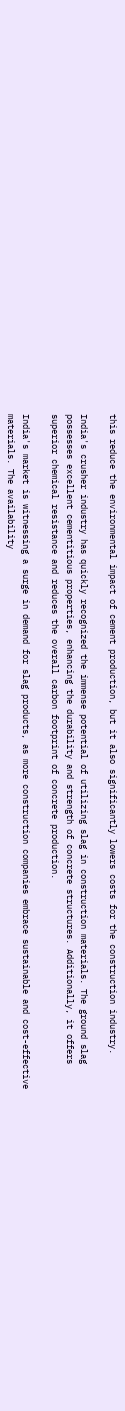this reduce the environmental impact of cement production, but it also significantly lowers costs for the construction industry.

India's crusher industry has quickly recognized the immense potential of utilizing slag in construction materials. The ground slag possesses excellent cementitious properties, enhancing the durability and strength of concrete structures. Additionally, it offers superior chemical resistance and reduces the overall carbon footprint of concrete production.

India's market is witnessing a surge in demand for slag products, as more construction companies embrace sustainable and cost-effective materials. The availability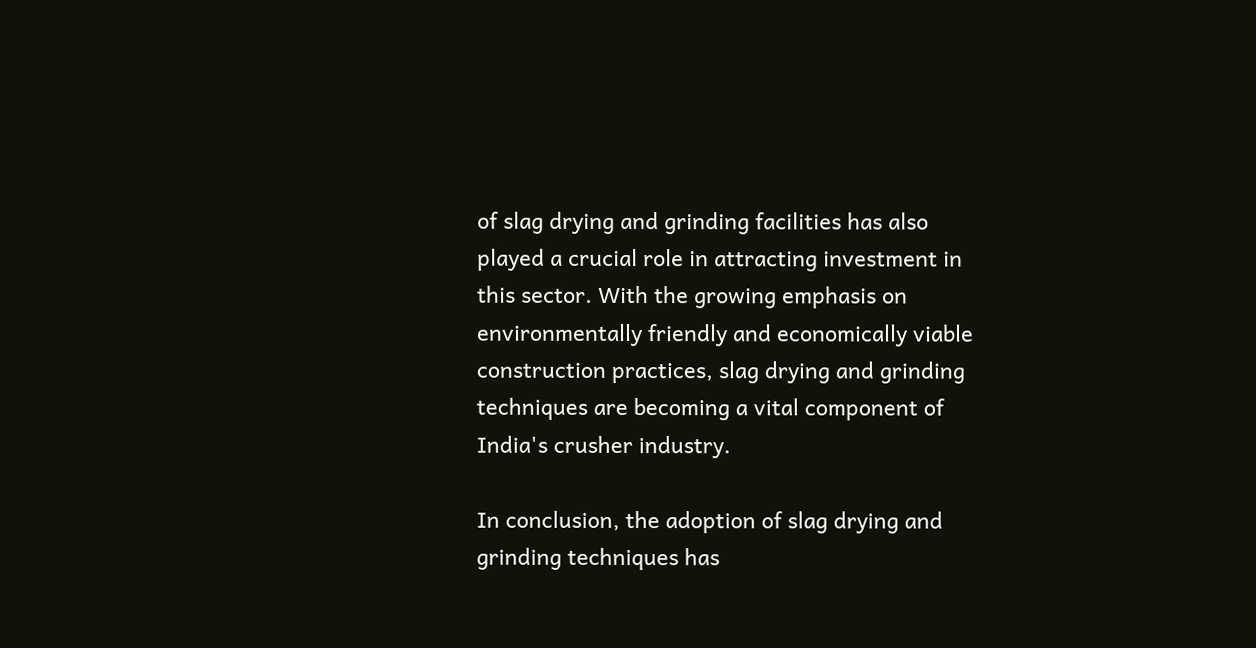of slag drying and grinding facilities has also played a crucial role in attracting investment in this sector. With the growing emphasis on environmentally friendly and economically viable construction practices, slag drying and grinding techniques are becoming a vital component of India's crusher industry.

In conclusion, the adoption of slag drying and grinding techniques has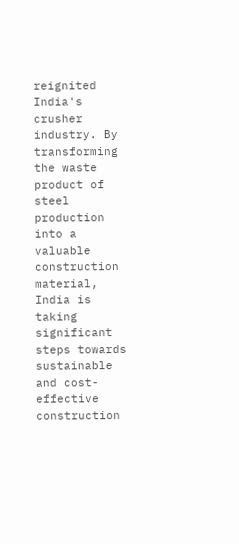reignited India's crusher industry. By transforming the waste product of steel production into a valuable construction material, India is taking significant steps towards sustainable and cost-effective construction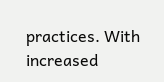practices. With increased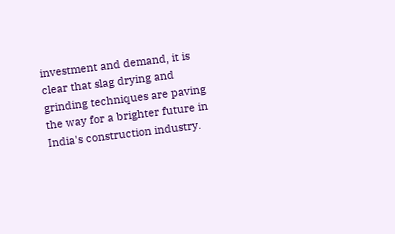investment and demand, it is clear that slag drying and grinding techniques are paving the way for a brighter future in India's construction industry.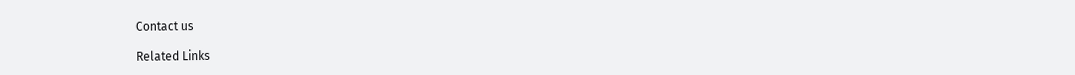Contact us

Related Links